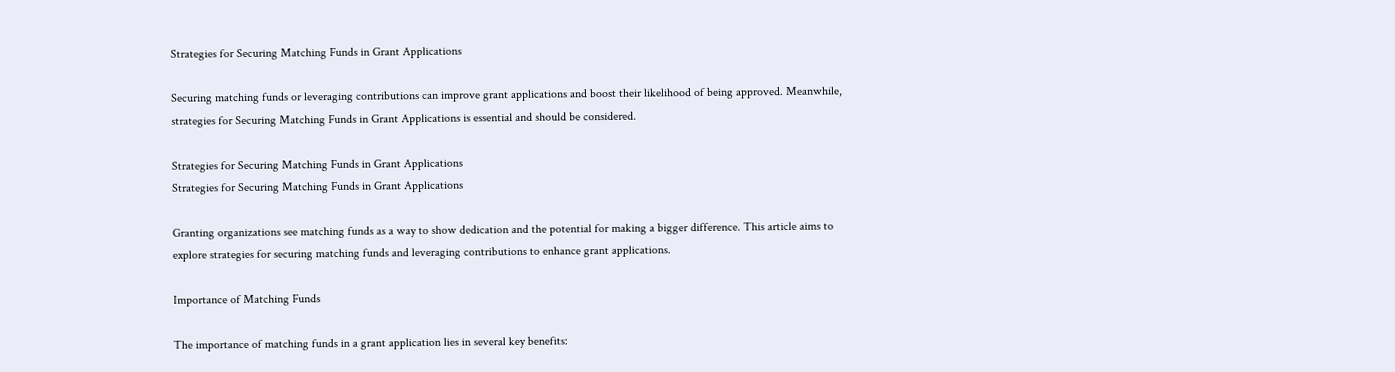Strategies for Securing Matching Funds in Grant Applications

Securing matching funds or leveraging contributions can improve grant applications and boost their likelihood of being approved. Meanwhile, strategies for Securing Matching Funds in Grant Applications is essential and should be considered.

Strategies for Securing Matching Funds in Grant Applications
Strategies for Securing Matching Funds in Grant Applications

Granting organizations see matching funds as a way to show dedication and the potential for making a bigger difference. This article aims to explore strategies for securing matching funds and leveraging contributions to enhance grant applications.

Importance of Matching Funds

The importance of matching funds in a grant application lies in several key benefits: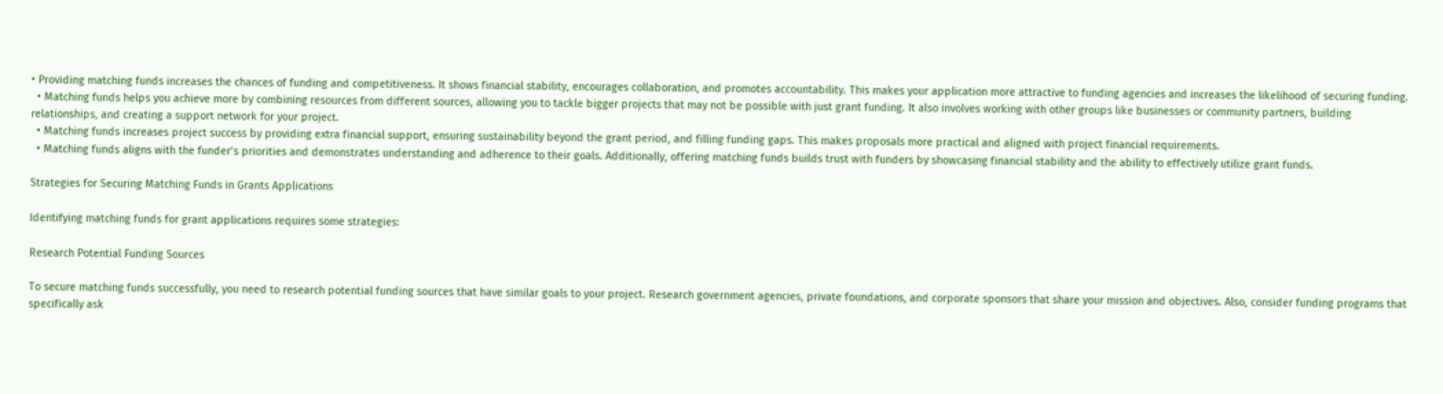• Providing matching funds increases the chances of funding and competitiveness. It shows financial stability, encourages collaboration, and promotes accountability. This makes your application more attractive to funding agencies and increases the likelihood of securing funding.
  • Matching funds helps you achieve more by combining resources from different sources, allowing you to tackle bigger projects that may not be possible with just grant funding. It also involves working with other groups like businesses or community partners, building relationships, and creating a support network for your project.
  • Matching funds increases project success by providing extra financial support, ensuring sustainability beyond the grant period, and filling funding gaps. This makes proposals more practical and aligned with project financial requirements.
  • Matching funds aligns with the funder’s priorities and demonstrates understanding and adherence to their goals. Additionally, offering matching funds builds trust with funders by showcasing financial stability and the ability to effectively utilize grant funds.

Strategies for Securing Matching Funds in Grants Applications

Identifying matching funds for grant applications requires some strategies:

Research Potential Funding Sources

To secure matching funds successfully, you need to research potential funding sources that have similar goals to your project. Research government agencies, private foundations, and corporate sponsors that share your mission and objectives. Also, consider funding programs that specifically ask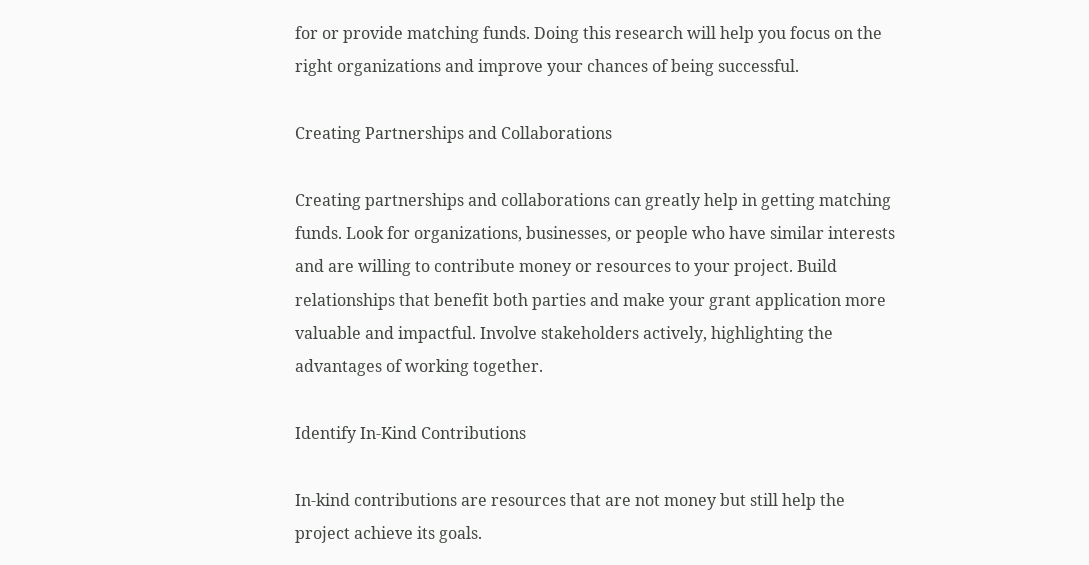for or provide matching funds. Doing this research will help you focus on the right organizations and improve your chances of being successful.

Creating Partnerships and Collaborations

Creating partnerships and collaborations can greatly help in getting matching funds. Look for organizations, businesses, or people who have similar interests and are willing to contribute money or resources to your project. Build relationships that benefit both parties and make your grant application more valuable and impactful. Involve stakeholders actively, highlighting the advantages of working together.

Identify In-Kind Contributions

In-kind contributions are resources that are not money but still help the project achieve its goals.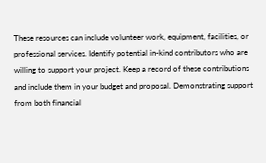These resources can include volunteer work, equipment, facilities, or professional services. Identify potential in-kind contributors who are willing to support your project. Keep a record of these contributions and include them in your budget and proposal. Demonstrating support from both financial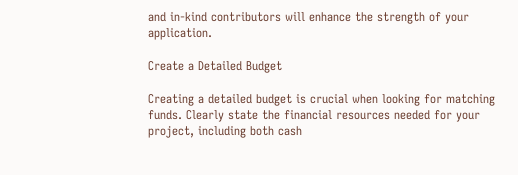and in-kind contributors will enhance the strength of your application.

Create a Detailed Budget

Creating a detailed budget is crucial when looking for matching funds. Clearly state the financial resources needed for your project, including both cash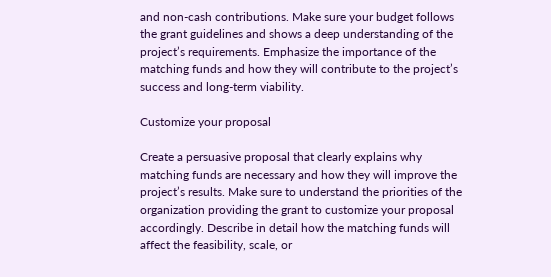and non-cash contributions. Make sure your budget follows the grant guidelines and shows a deep understanding of the project’s requirements. Emphasize the importance of the matching funds and how they will contribute to the project’s success and long-term viability.

Customize your proposal

Create a persuasive proposal that clearly explains why matching funds are necessary and how they will improve the project’s results. Make sure to understand the priorities of the organization providing the grant to customize your proposal accordingly. Describe in detail how the matching funds will affect the feasibility, scale, or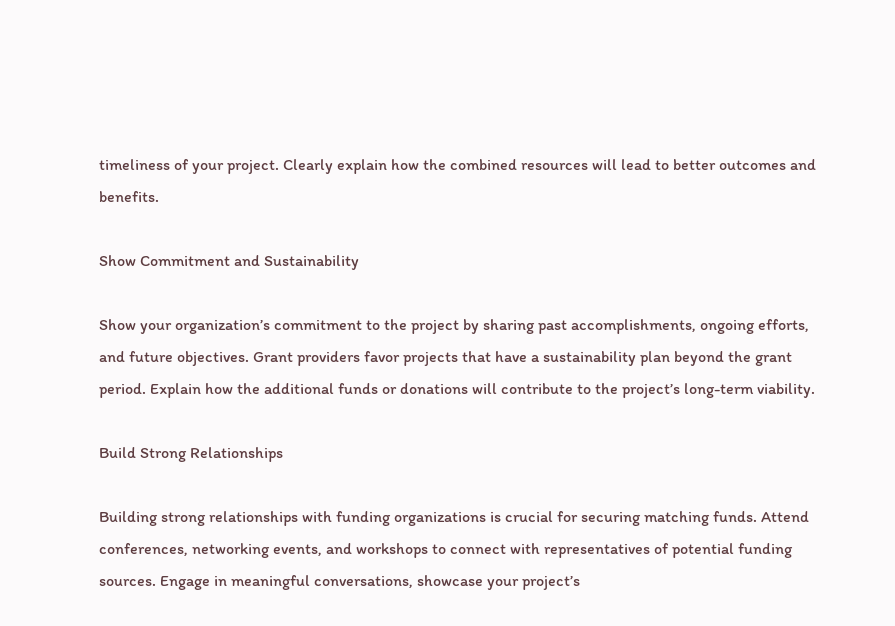timeliness of your project. Clearly explain how the combined resources will lead to better outcomes and benefits.

Show Commitment and Sustainability

Show your organization’s commitment to the project by sharing past accomplishments, ongoing efforts, and future objectives. Grant providers favor projects that have a sustainability plan beyond the grant period. Explain how the additional funds or donations will contribute to the project’s long-term viability.

Build Strong Relationships

Building strong relationships with funding organizations is crucial for securing matching funds. Attend conferences, networking events, and workshops to connect with representatives of potential funding sources. Engage in meaningful conversations, showcase your project’s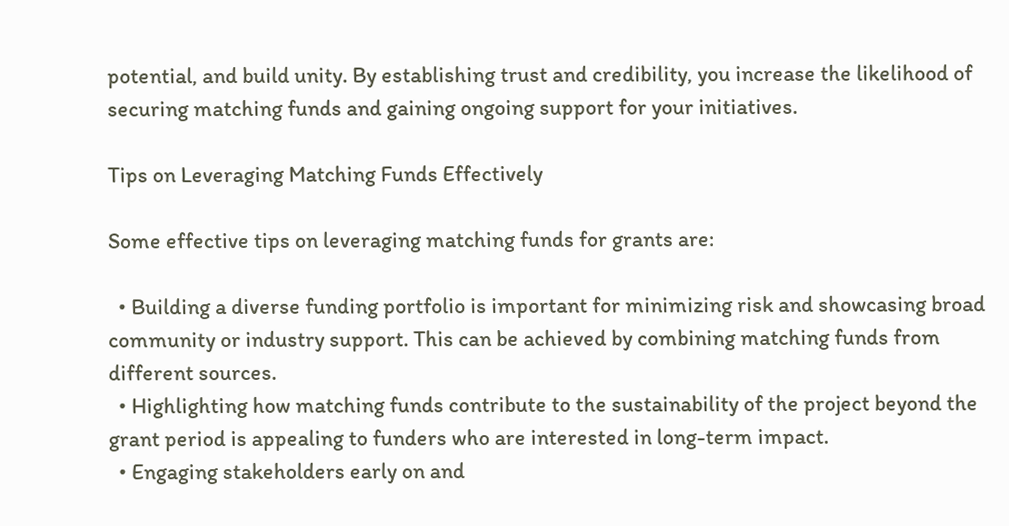potential, and build unity. By establishing trust and credibility, you increase the likelihood of securing matching funds and gaining ongoing support for your initiatives.

Tips on Leveraging Matching Funds Effectively

Some effective tips on leveraging matching funds for grants are:

  • Building a diverse funding portfolio is important for minimizing risk and showcasing broad community or industry support. This can be achieved by combining matching funds from different sources.
  • Highlighting how matching funds contribute to the sustainability of the project beyond the grant period is appealing to funders who are interested in long-term impact.
  • Engaging stakeholders early on and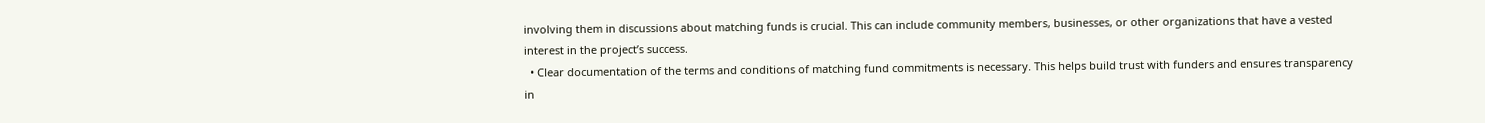involving them in discussions about matching funds is crucial. This can include community members, businesses, or other organizations that have a vested interest in the project’s success.
  • Clear documentation of the terms and conditions of matching fund commitments is necessary. This helps build trust with funders and ensures transparency in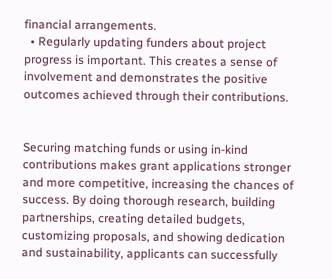financial arrangements.
  • Regularly updating funders about project progress is important. This creates a sense of involvement and demonstrates the positive outcomes achieved through their contributions.


Securing matching funds or using in-kind contributions makes grant applications stronger and more competitive, increasing the chances of success. By doing thorough research, building partnerships, creating detailed budgets, customizing proposals, and showing dedication and sustainability, applicants can successfully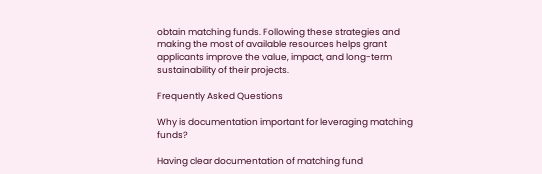obtain matching funds. Following these strategies and making the most of available resources helps grant applicants improve the value, impact, and long-term sustainability of their projects.

Frequently Asked Questions

Why is documentation important for leveraging matching funds?

Having clear documentation of matching fund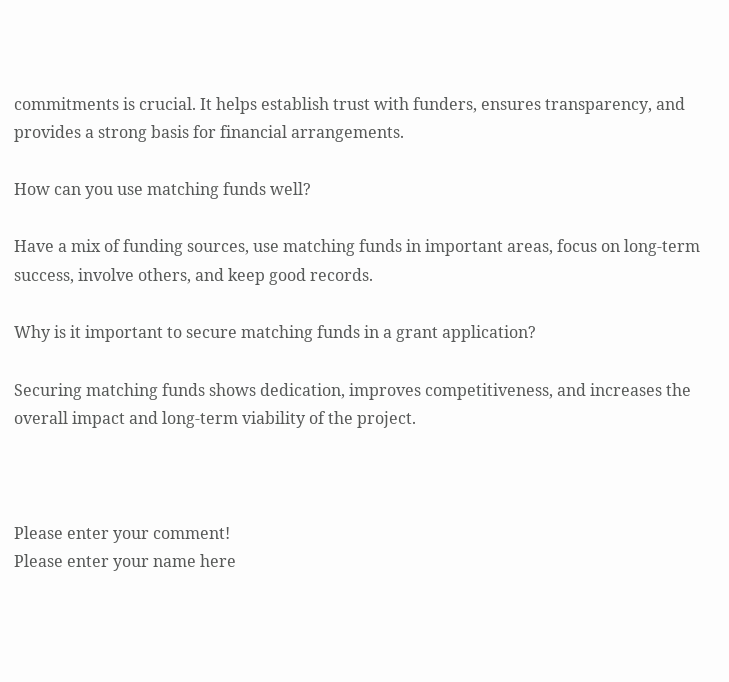commitments is crucial. It helps establish trust with funders, ensures transparency, and provides a strong basis for financial arrangements.

How can you use matching funds well?

Have a mix of funding sources, use matching funds in important areas, focus on long-term success, involve others, and keep good records.

Why is it important to secure matching funds in a grant application?

Securing matching funds shows dedication, improves competitiveness, and increases the overall impact and long-term viability of the project.



Please enter your comment!
Please enter your name here